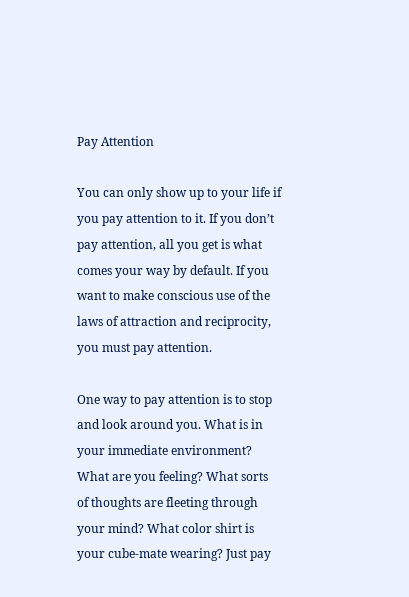Pay Attention

You can only show up to your life if you pay attention to it. If you don’t pay attention, all you get is what comes your way by default. If you want to make conscious use of the laws of attraction and reciprocity, you must pay attention.

One way to pay attention is to stop and look around you. What is in your immediate environment? What are you feeling? What sorts of thoughts are fleeting through your mind? What color shirt is your cube-mate wearing? Just pay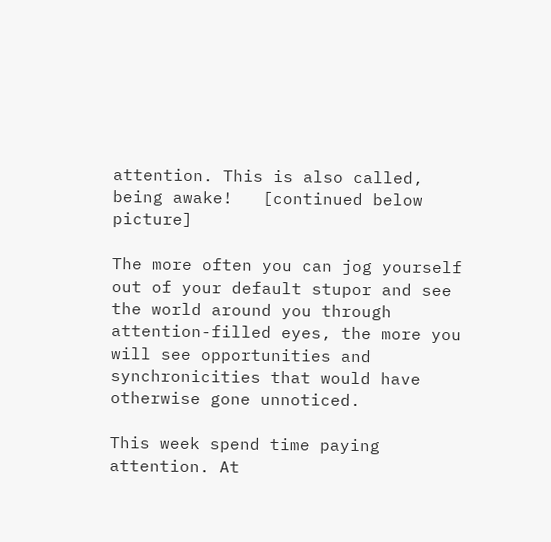attention. This is also called, being awake!   [continued below picture]

The more often you can jog yourself out of your default stupor and see the world around you through attention-filled eyes, the more you will see opportunities and synchronicities that would have otherwise gone unnoticed.

This week spend time paying attention. At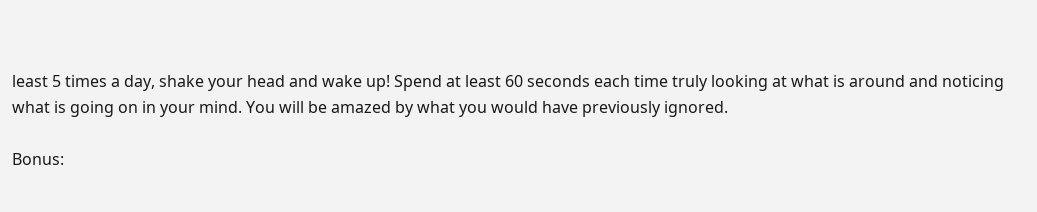least 5 times a day, shake your head and wake up! Spend at least 60 seconds each time truly looking at what is around and noticing what is going on in your mind. You will be amazed by what you would have previously ignored.

Bonus: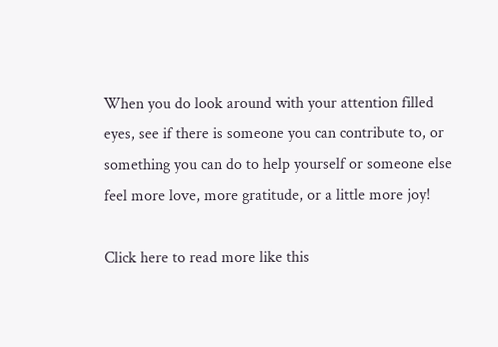When you do look around with your attention filled eyes, see if there is someone you can contribute to, or something you can do to help yourself or someone else feel more love, more gratitude, or a little more joy!

Click here to read more like this